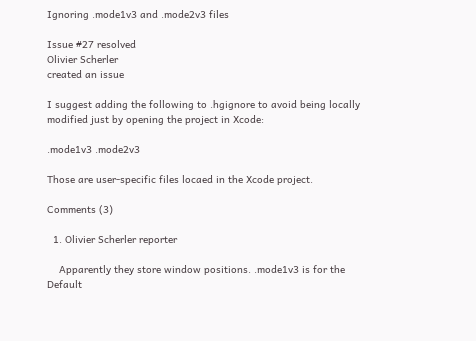Ignoring .mode1v3 and .mode2v3 files

Issue #27 resolved
Olivier Scherler
created an issue

I suggest adding the following to .hgignore to avoid being locally modified just by opening the project in Xcode:

.mode1v3 .mode2v3

Those are user-specific files locaed in the Xcode project.

Comments (3)

  1. Olivier Scherler reporter

    Apparently they store window positions. .mode1v3 is for the Default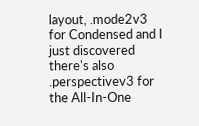layout, .mode2v3 for Condensed and I just discovered there's also .perspectivev3 for the All-In-One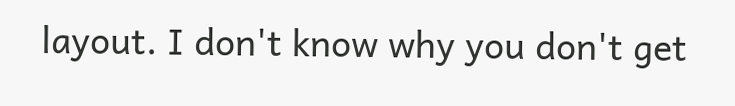layout. I don't know why you don't get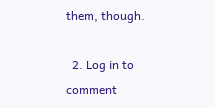them, though.

  2. Log in to comment